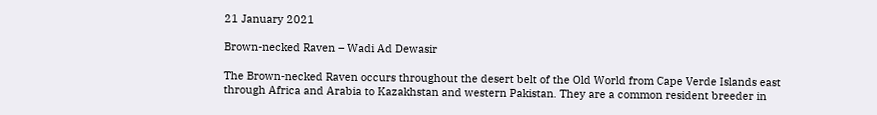21 January 2021

Brown-necked Raven – Wadi Ad Dewasir

The Brown-necked Raven occurs throughout the desert belt of the Old World from Cape Verde Islands east through Africa and Arabia to Kazakhstan and western Pakistan. They are a common resident breeder in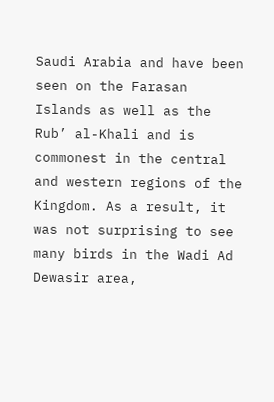Saudi Arabia and have been seen on the Farasan Islands as well as the Rub’ al-Khali and is commonest in the central and western regions of the Kingdom. As a result, it was not surprising to see many birds in the Wadi Ad Dewasir area,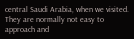central Saudi Arabia, when we visited. They are normally not easy to approach and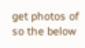get photos of so the below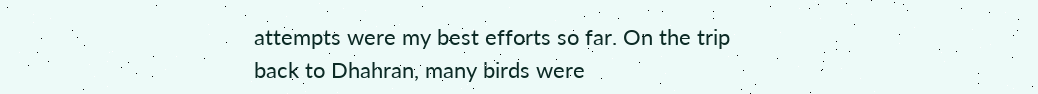attempts were my best efforts so far. On the trip back to Dhahran, many birds were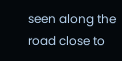seen along the road close to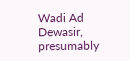Wadi Ad Dewasir, presumably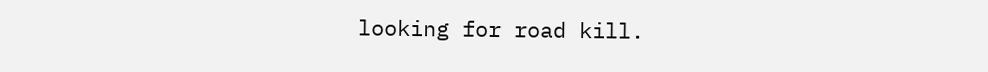looking for road kill.